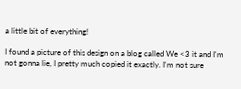a little bit of everything!

I found a picture of this design on a blog called We <3 it and I'm not gonna lie, I pretty much copied it exactly. I'm not sure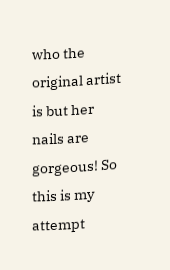who the original artist is but her nails are gorgeous! So this is my attempt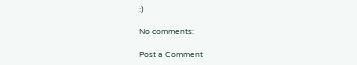:)

No comments:

Post a Comment